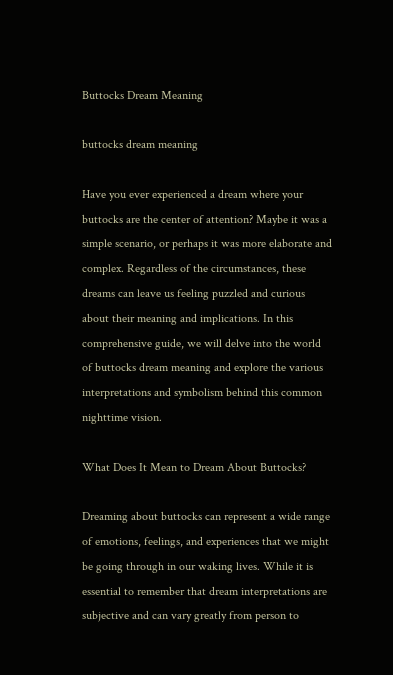Buttocks Dream Meaning

buttocks dream meaning

Have you ever experienced a dream where your buttocks are the center of attention? Maybe it was a simple scenario, or perhaps it was more elaborate and complex. Regardless of the circumstances, these dreams can leave us feeling puzzled and curious about their meaning and implications. In this comprehensive guide, we will delve into the world of buttocks dream meaning and explore the various interpretations and symbolism behind this common nighttime vision.

What Does It Mean to Dream About Buttocks?

Dreaming about buttocks can represent a wide range of emotions, feelings, and experiences that we might be going through in our waking lives. While it is essential to remember that dream interpretations are subjective and can vary greatly from person to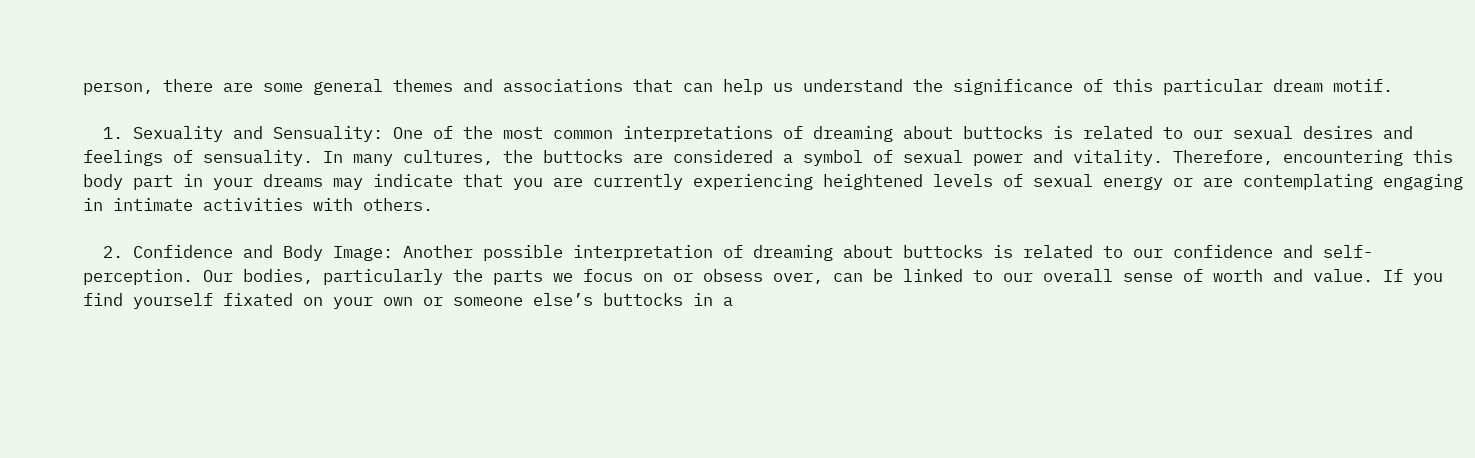person, there are some general themes and associations that can help us understand the significance of this particular dream motif.

  1. Sexuality and Sensuality: One of the most common interpretations of dreaming about buttocks is related to our sexual desires and feelings of sensuality. In many cultures, the buttocks are considered a symbol of sexual power and vitality. Therefore, encountering this body part in your dreams may indicate that you are currently experiencing heightened levels of sexual energy or are contemplating engaging in intimate activities with others.

  2. Confidence and Body Image: Another possible interpretation of dreaming about buttocks is related to our confidence and self-perception. Our bodies, particularly the parts we focus on or obsess over, can be linked to our overall sense of worth and value. If you find yourself fixated on your own or someone else’s buttocks in a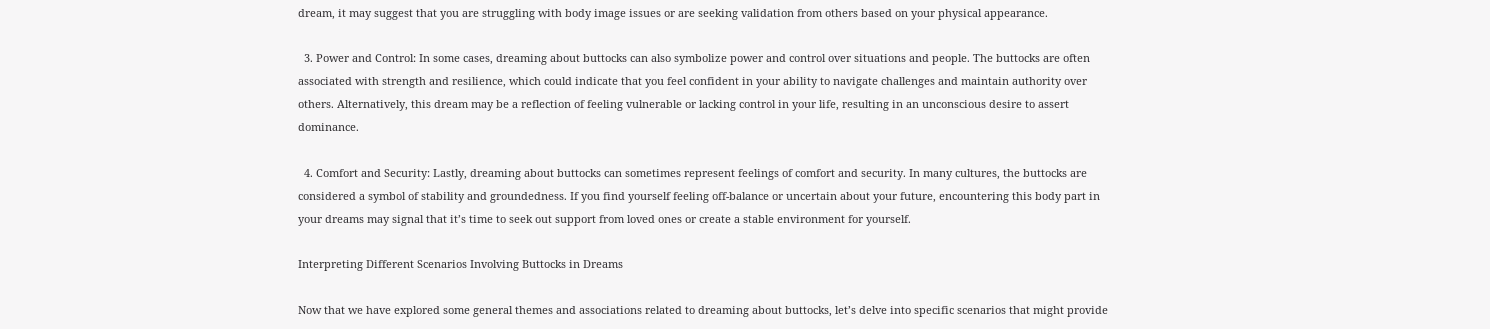dream, it may suggest that you are struggling with body image issues or are seeking validation from others based on your physical appearance.

  3. Power and Control: In some cases, dreaming about buttocks can also symbolize power and control over situations and people. The buttocks are often associated with strength and resilience, which could indicate that you feel confident in your ability to navigate challenges and maintain authority over others. Alternatively, this dream may be a reflection of feeling vulnerable or lacking control in your life, resulting in an unconscious desire to assert dominance.

  4. Comfort and Security: Lastly, dreaming about buttocks can sometimes represent feelings of comfort and security. In many cultures, the buttocks are considered a symbol of stability and groundedness. If you find yourself feeling off-balance or uncertain about your future, encountering this body part in your dreams may signal that it’s time to seek out support from loved ones or create a stable environment for yourself.

Interpreting Different Scenarios Involving Buttocks in Dreams

Now that we have explored some general themes and associations related to dreaming about buttocks, let’s delve into specific scenarios that might provide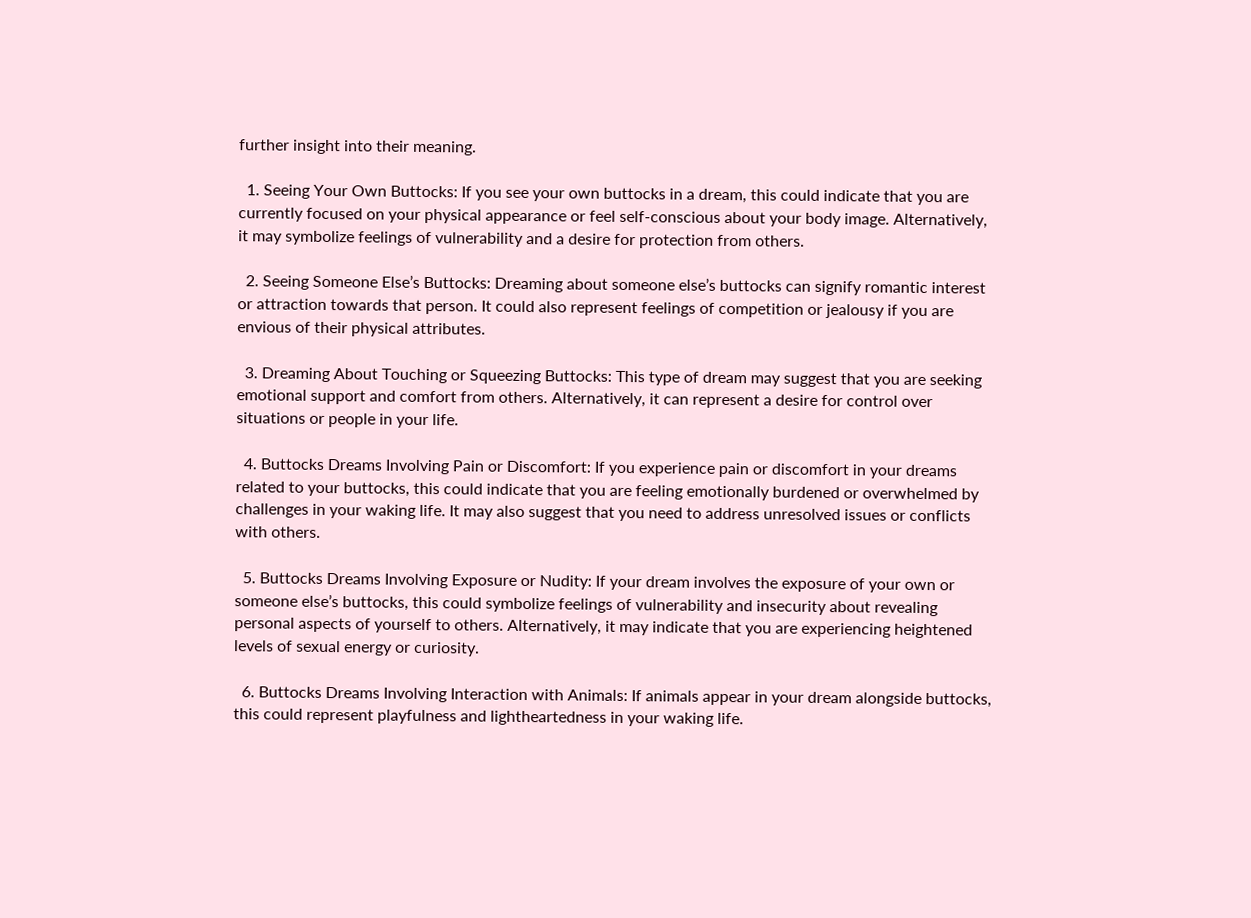further insight into their meaning.

  1. Seeing Your Own Buttocks: If you see your own buttocks in a dream, this could indicate that you are currently focused on your physical appearance or feel self-conscious about your body image. Alternatively, it may symbolize feelings of vulnerability and a desire for protection from others.

  2. Seeing Someone Else’s Buttocks: Dreaming about someone else’s buttocks can signify romantic interest or attraction towards that person. It could also represent feelings of competition or jealousy if you are envious of their physical attributes.

  3. Dreaming About Touching or Squeezing Buttocks: This type of dream may suggest that you are seeking emotional support and comfort from others. Alternatively, it can represent a desire for control over situations or people in your life.

  4. Buttocks Dreams Involving Pain or Discomfort: If you experience pain or discomfort in your dreams related to your buttocks, this could indicate that you are feeling emotionally burdened or overwhelmed by challenges in your waking life. It may also suggest that you need to address unresolved issues or conflicts with others.

  5. Buttocks Dreams Involving Exposure or Nudity: If your dream involves the exposure of your own or someone else’s buttocks, this could symbolize feelings of vulnerability and insecurity about revealing personal aspects of yourself to others. Alternatively, it may indicate that you are experiencing heightened levels of sexual energy or curiosity.

  6. Buttocks Dreams Involving Interaction with Animals: If animals appear in your dream alongside buttocks, this could represent playfulness and lightheartedness in your waking life.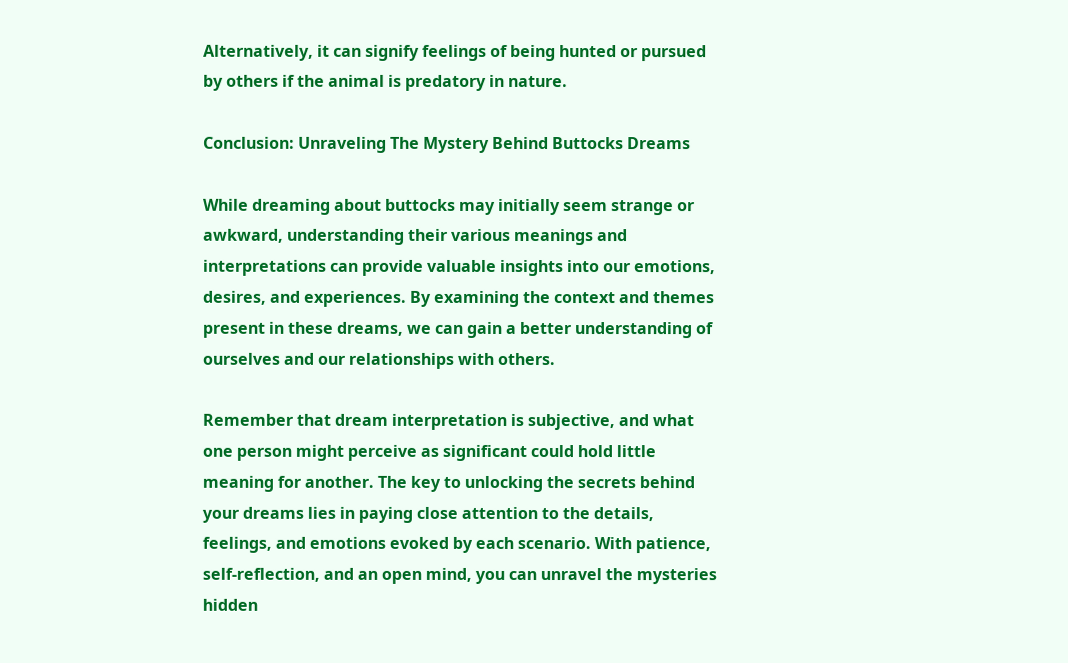Alternatively, it can signify feelings of being hunted or pursued by others if the animal is predatory in nature.

Conclusion: Unraveling The Mystery Behind Buttocks Dreams

While dreaming about buttocks may initially seem strange or awkward, understanding their various meanings and interpretations can provide valuable insights into our emotions, desires, and experiences. By examining the context and themes present in these dreams, we can gain a better understanding of ourselves and our relationships with others.

Remember that dream interpretation is subjective, and what one person might perceive as significant could hold little meaning for another. The key to unlocking the secrets behind your dreams lies in paying close attention to the details, feelings, and emotions evoked by each scenario. With patience, self-reflection, and an open mind, you can unravel the mysteries hidden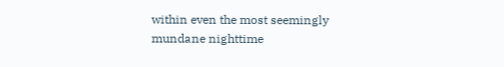within even the most seemingly mundane nighttime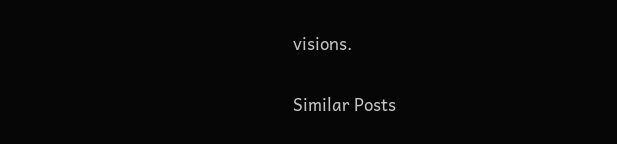visions.

Similar Posts